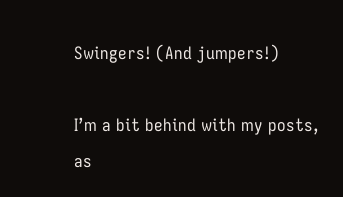Swingers! (And jumpers!)

I’m a bit behind with my posts, as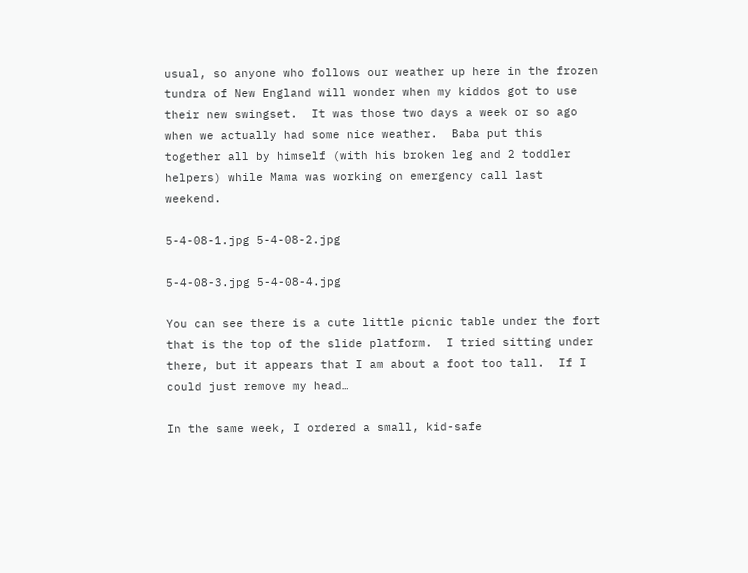usual, so anyone who follows our weather up here in the frozen tundra of New England will wonder when my kiddos got to use their new swingset.  It was those two days a week or so ago when we actually had some nice weather.  Baba put this together all by himself (with his broken leg and 2 toddler helpers) while Mama was working on emergency call last weekend.

5-4-08-1.jpg 5-4-08-2.jpg

5-4-08-3.jpg 5-4-08-4.jpg

You can see there is a cute little picnic table under the fort that is the top of the slide platform.  I tried sitting under there, but it appears that I am about a foot too tall.  If I could just remove my head…

In the same week, I ordered a small, kid-safe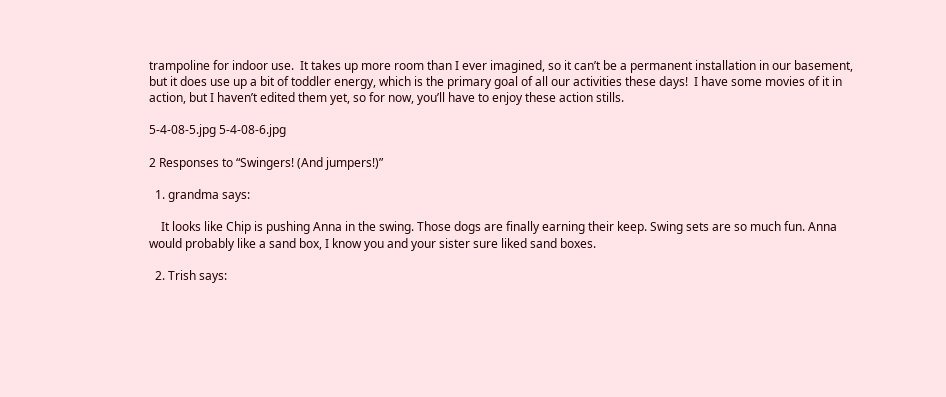trampoline for indoor use.  It takes up more room than I ever imagined, so it can’t be a permanent installation in our basement, but it does use up a bit of toddler energy, which is the primary goal of all our activities these days!  I have some movies of it in action, but I haven’t edited them yet, so for now, you’ll have to enjoy these action stills.

5-4-08-5.jpg 5-4-08-6.jpg

2 Responses to “Swingers! (And jumpers!)”

  1. grandma says:

    It looks like Chip is pushing Anna in the swing. Those dogs are finally earning their keep. Swing sets are so much fun. Anna would probably like a sand box, I know you and your sister sure liked sand boxes.

  2. Trish says: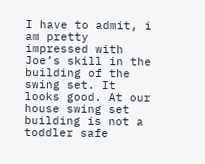I have to admit, i am pretty impressed with Joe’s skill in the building of the swing set. It looks good. At our house swing set building is not a toddler safe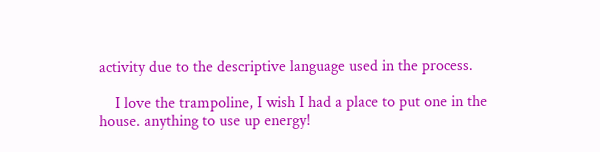activity due to the descriptive language used in the process.

    I love the trampoline, I wish I had a place to put one in the house. anything to use up energy!